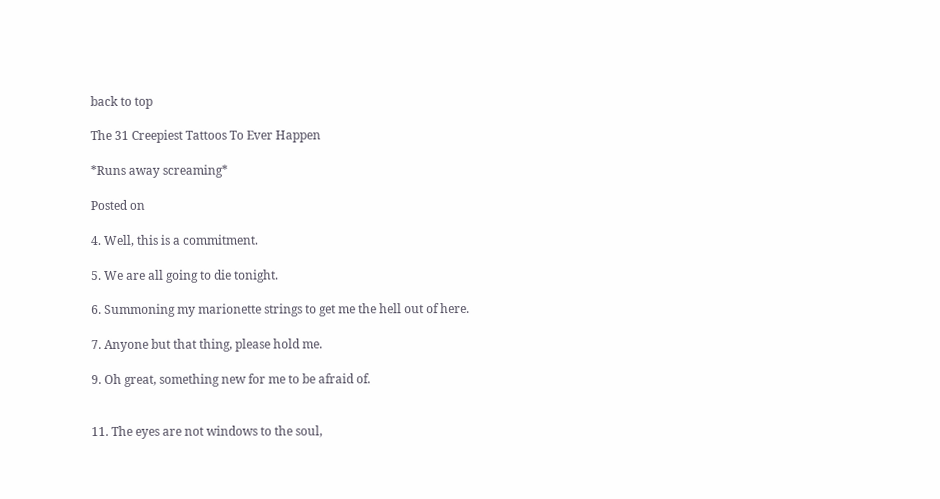back to top

The 31 Creepiest Tattoos To Ever Happen

*Runs away screaming*

Posted on

4. Well, this is a commitment.

5. We are all going to die tonight.

6. Summoning my marionette strings to get me the hell out of here.

7. Anyone but that thing, please hold me.

9. Oh great, something new for me to be afraid of.


11. The eyes are not windows to the soul,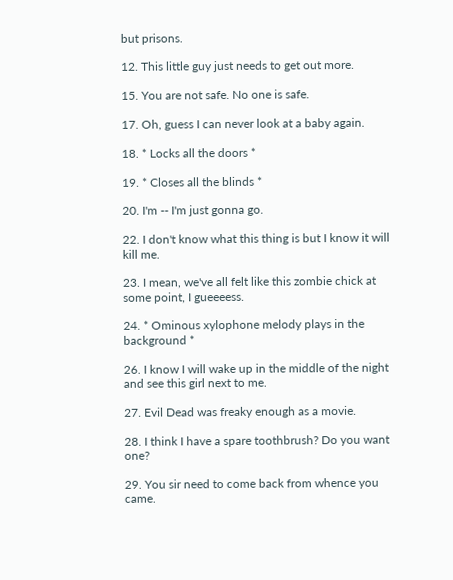but prisons.

12. This little guy just needs to get out more.

15. You are not safe. No one is safe.

17. Oh, guess I can never look at a baby again.

18. * Locks all the doors *

19. * Closes all the blinds *

20. I'm -- I'm just gonna go.

22. I don't know what this thing is but I know it will kill me.

23. I mean, we've all felt like this zombie chick at some point, I gueeeess.

24. * Ominous xylophone melody plays in the background *

26. I know I will wake up in the middle of the night and see this girl next to me.

27. Evil Dead was freaky enough as a movie.

28. I think I have a spare toothbrush? Do you want one?

29. You sir need to come back from whence you came.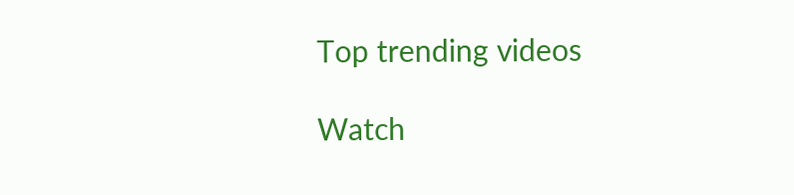Top trending videos

Watch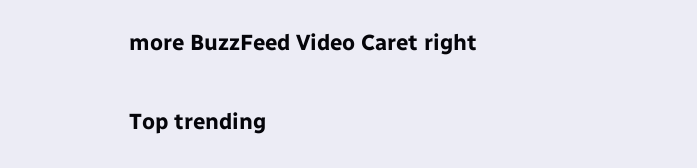more BuzzFeed Video Caret right

Top trending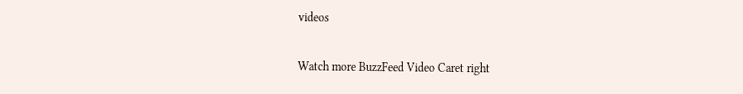videos

Watch more BuzzFeed Video Caret right